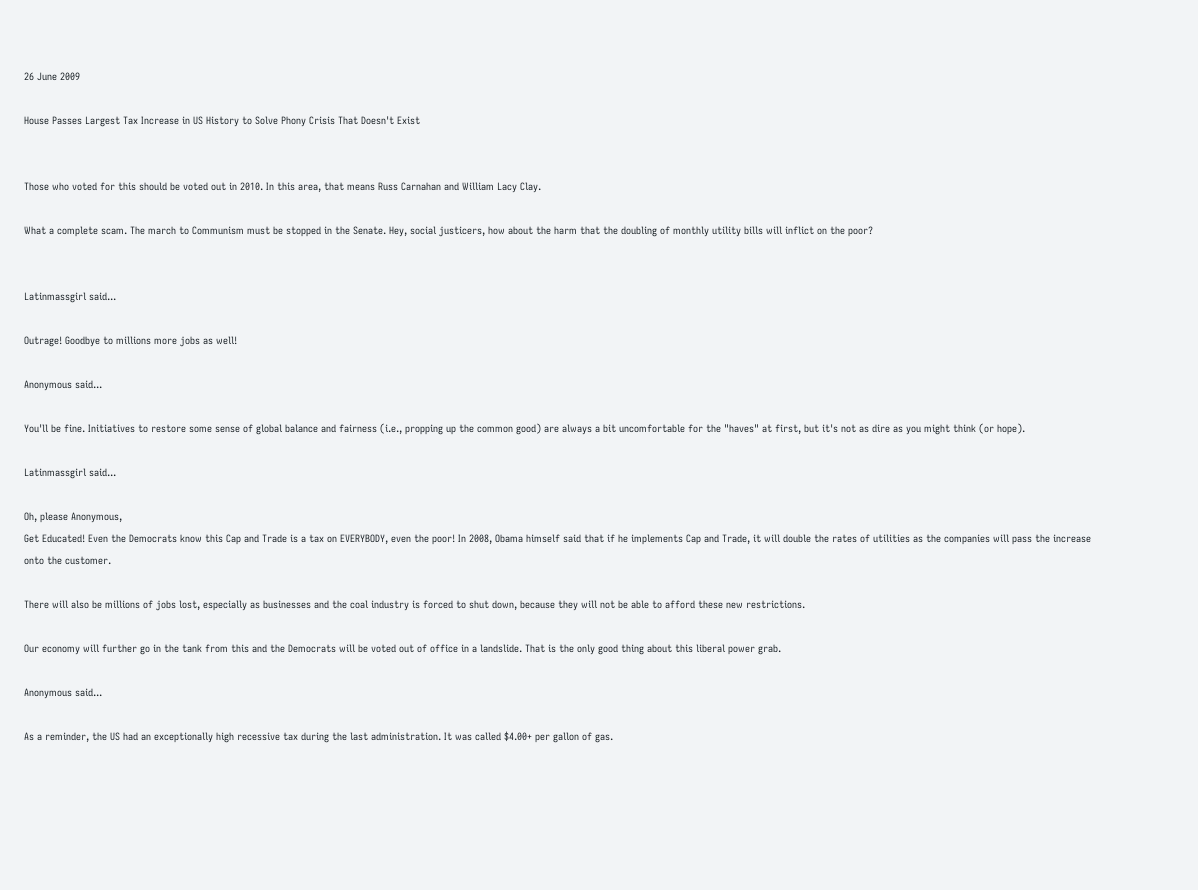26 June 2009

House Passes Largest Tax Increase in US History to Solve Phony Crisis That Doesn't Exist


Those who voted for this should be voted out in 2010. In this area, that means Russ Carnahan and William Lacy Clay.

What a complete scam. The march to Communism must be stopped in the Senate. Hey, social justicers, how about the harm that the doubling of monthly utility bills will inflict on the poor?


Latinmassgirl said...

Outrage! Goodbye to millions more jobs as well!

Anonymous said...

You'll be fine. Initiatives to restore some sense of global balance and fairness (i.e., propping up the common good) are always a bit uncomfortable for the "haves" at first, but it's not as dire as you might think (or hope).

Latinmassgirl said...

Oh, please Anonymous,
Get Educated! Even the Democrats know this Cap and Trade is a tax on EVERYBODY, even the poor! In 2008, Obama himself said that if he implements Cap and Trade, it will double the rates of utilities as the companies will pass the increase onto the customer.

There will also be millions of jobs lost, especially as businesses and the coal industry is forced to shut down, because they will not be able to afford these new restrictions.

Our economy will further go in the tank from this and the Democrats will be voted out of office in a landslide. That is the only good thing about this liberal power grab.

Anonymous said...

As a reminder, the US had an exceptionally high recessive tax during the last administration. It was called $4.00+ per gallon of gas.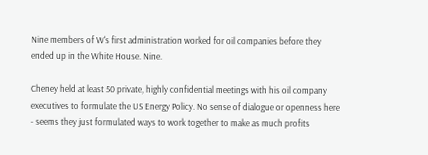Nine members of W's first administration worked for oil companies before they ended up in the White House. Nine.

Cheney held at least 50 private, highly confidential meetings with his oil company executives to formulate the US Energy Policy. No sense of dialogue or openness here - seems they just formulated ways to work together to make as much profits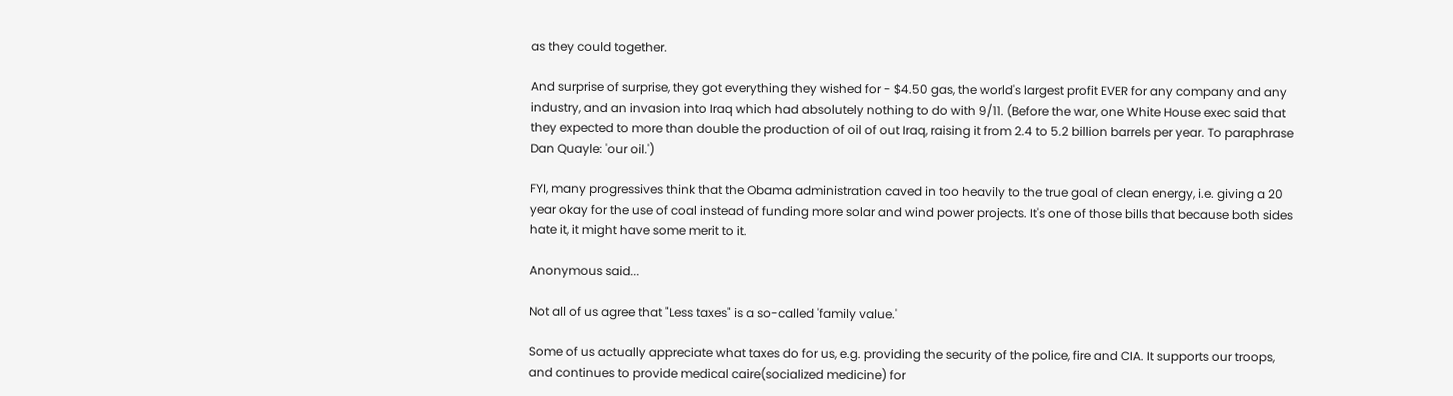as they could together.

And surprise of surprise, they got everything they wished for - $4.50 gas, the world's largest profit EVER for any company and any industry, and an invasion into Iraq which had absolutely nothing to do with 9/11. (Before the war, one White House exec said that they expected to more than double the production of oil of out Iraq, raising it from 2.4 to 5.2 billion barrels per year. To paraphrase Dan Quayle: 'our oil.')

FYI, many progressives think that the Obama administration caved in too heavily to the true goal of clean energy, i.e. giving a 20 year okay for the use of coal instead of funding more solar and wind power projects. It's one of those bills that because both sides hate it, it might have some merit to it.

Anonymous said...

Not all of us agree that "Less taxes" is a so-called 'family value.'

Some of us actually appreciate what taxes do for us, e.g. providing the security of the police, fire and CIA. It supports our troops, and continues to provide medical caire(socialized medicine) for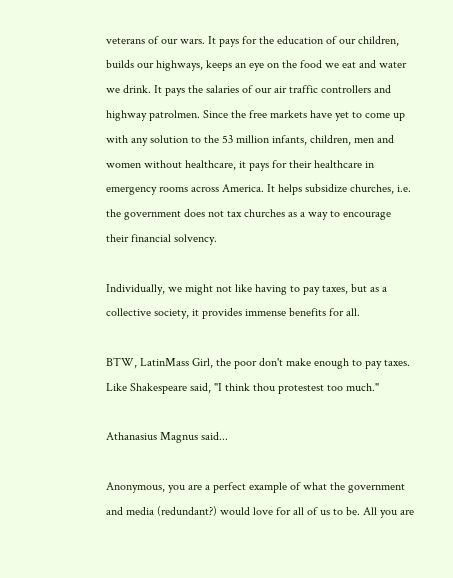veterans of our wars. It pays for the education of our children, builds our highways, keeps an eye on the food we eat and water we drink. It pays the salaries of our air traffic controllers and highway patrolmen. Since the free markets have yet to come up with any solution to the 53 million infants, children, men and women without healthcare, it pays for their healthcare in emergency rooms across America. It helps subsidize churches, i.e. the government does not tax churches as a way to encourage their financial solvency.

Individually, we might not like having to pay taxes, but as a collective society, it provides immense benefits for all.

BTW, LatinMass Girl, the poor don't make enough to pay taxes. Like Shakespeare said, "I think thou protestest too much."

Athanasius Magnus said...

Anonymous, you are a perfect example of what the government and media (redundant?) would love for all of us to be. All you are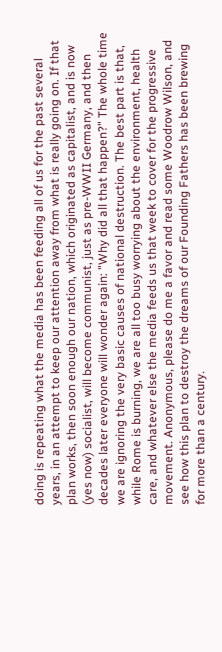doing is repeating what the media has been feeding all of us for the past several years, in an attempt to keep our attention away from what is really going on. If that plan works, then soon enough our nation, which originated as capitalist, and is now (yes now) socialist, will become communist, just as pre-WWII Germany, and then decades later everyone will wonder again: "Why did all that happen?" The whole time we are ignoring the very basic causes of national destruction. The best part is that, while Rome is burning, we are all too busy worrying about the environment, health care, and whatever else the media feeds us that week to cover for the progressive movement. Anonymous, please do me a favor and read some Woodrow Wilson, and see how this plan to destroy the dreams of our Founding Fathers has been brewing for more than a century.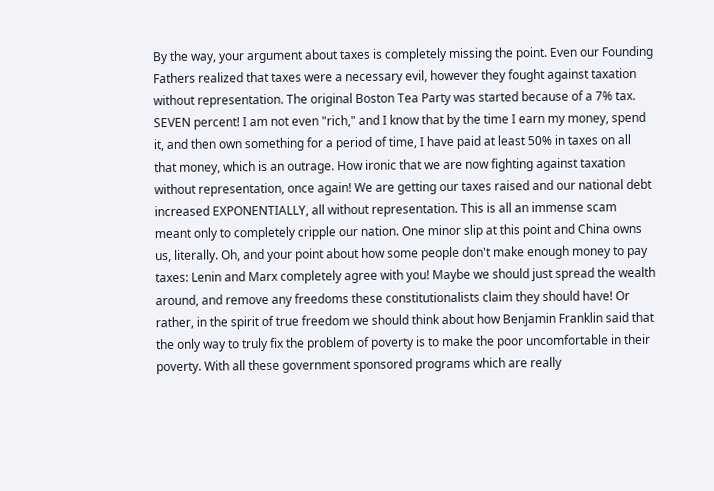By the way, your argument about taxes is completely missing the point. Even our Founding Fathers realized that taxes were a necessary evil, however they fought against taxation without representation. The original Boston Tea Party was started because of a 7% tax. SEVEN percent! I am not even "rich," and I know that by the time I earn my money, spend it, and then own something for a period of time, I have paid at least 50% in taxes on all that money, which is an outrage. How ironic that we are now fighting against taxation without representation, once again! We are getting our taxes raised and our national debt increased EXPONENTIALLY, all without representation. This is all an immense scam meant only to completely cripple our nation. One minor slip at this point and China owns us, literally. Oh, and your point about how some people don't make enough money to pay taxes: Lenin and Marx completely agree with you! Maybe we should just spread the wealth around, and remove any freedoms these constitutionalists claim they should have! Or rather, in the spirit of true freedom we should think about how Benjamin Franklin said that the only way to truly fix the problem of poverty is to make the poor uncomfortable in their poverty. With all these government sponsored programs which are really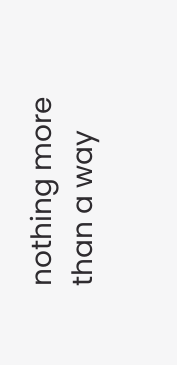nothing more than a way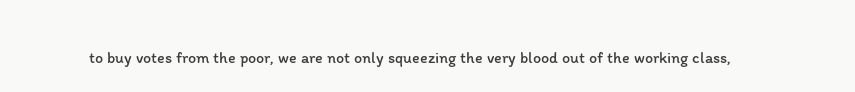to buy votes from the poor, we are not only squeezing the very blood out of the working class,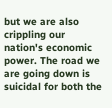but we are also crippling our nation's economic power. The road we are going down is suicidal for both the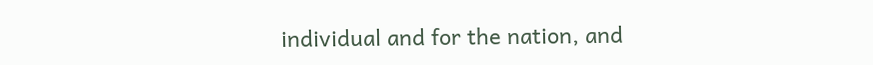individual and for the nation, and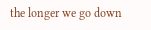the longer we go down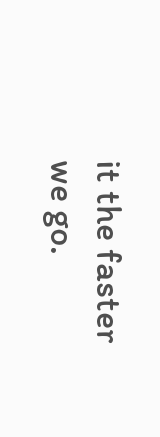it the faster we go.